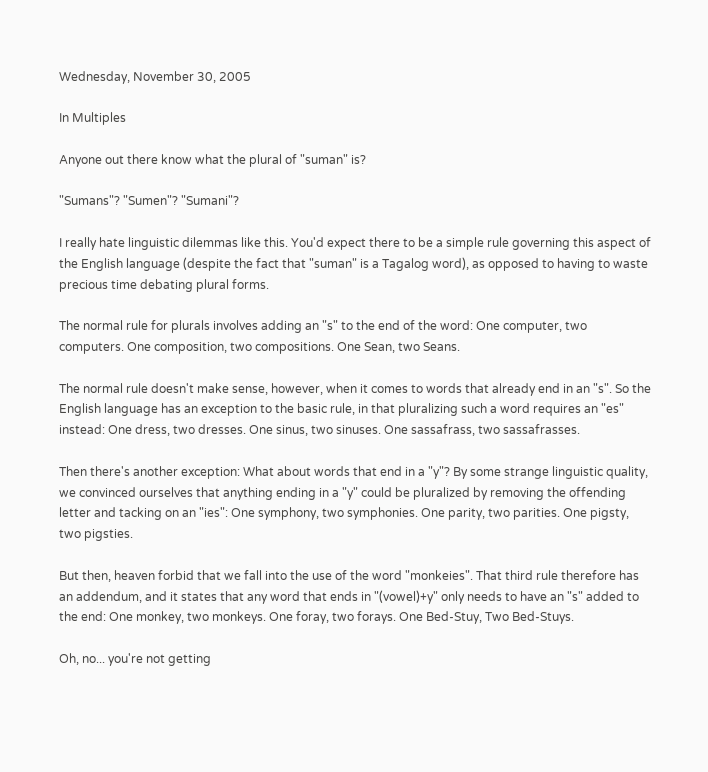Wednesday, November 30, 2005

In Multiples

Anyone out there know what the plural of "suman" is?

"Sumans"? "Sumen"? "Sumani"?

I really hate linguistic dilemmas like this. You'd expect there to be a simple rule governing this aspect of the English language (despite the fact that "suman" is a Tagalog word), as opposed to having to waste precious time debating plural forms.

The normal rule for plurals involves adding an "s" to the end of the word: One computer, two computers. One composition, two compositions. One Sean, two Seans.

The normal rule doesn't make sense, however, when it comes to words that already end in an "s". So the English language has an exception to the basic rule, in that pluralizing such a word requires an "es" instead: One dress, two dresses. One sinus, two sinuses. One sassafrass, two sassafrasses.

Then there's another exception: What about words that end in a "y"? By some strange linguistic quality, we convinced ourselves that anything ending in a "y" could be pluralized by removing the offending letter and tacking on an "ies": One symphony, two symphonies. One parity, two parities. One pigsty, two pigsties.

But then, heaven forbid that we fall into the use of the word "monkeies". That third rule therefore has an addendum, and it states that any word that ends in "(vowel)+y" only needs to have an "s" added to the end: One monkey, two monkeys. One foray, two forays. One Bed-Stuy, Two Bed-Stuys.

Oh, no... you're not getting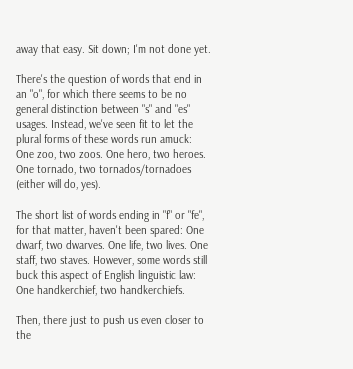away that easy. Sit down; I'm not done yet.

There's the question of words that end in an "o", for which there seems to be no general distinction between "s" and "es" usages. Instead, we've seen fit to let the plural forms of these words run amuck: One zoo, two zoos. One hero, two heroes. One tornado, two tornados/tornadoes (either will do, yes).

The short list of words ending in "f" or "fe", for that matter, haven't been spared: One dwarf, two dwarves. One life, two lives. One staff, two staves. However, some words still buck this aspect of English linguistic law: One handkerchief, two handkerchiefs.

Then, there just to push us even closer to the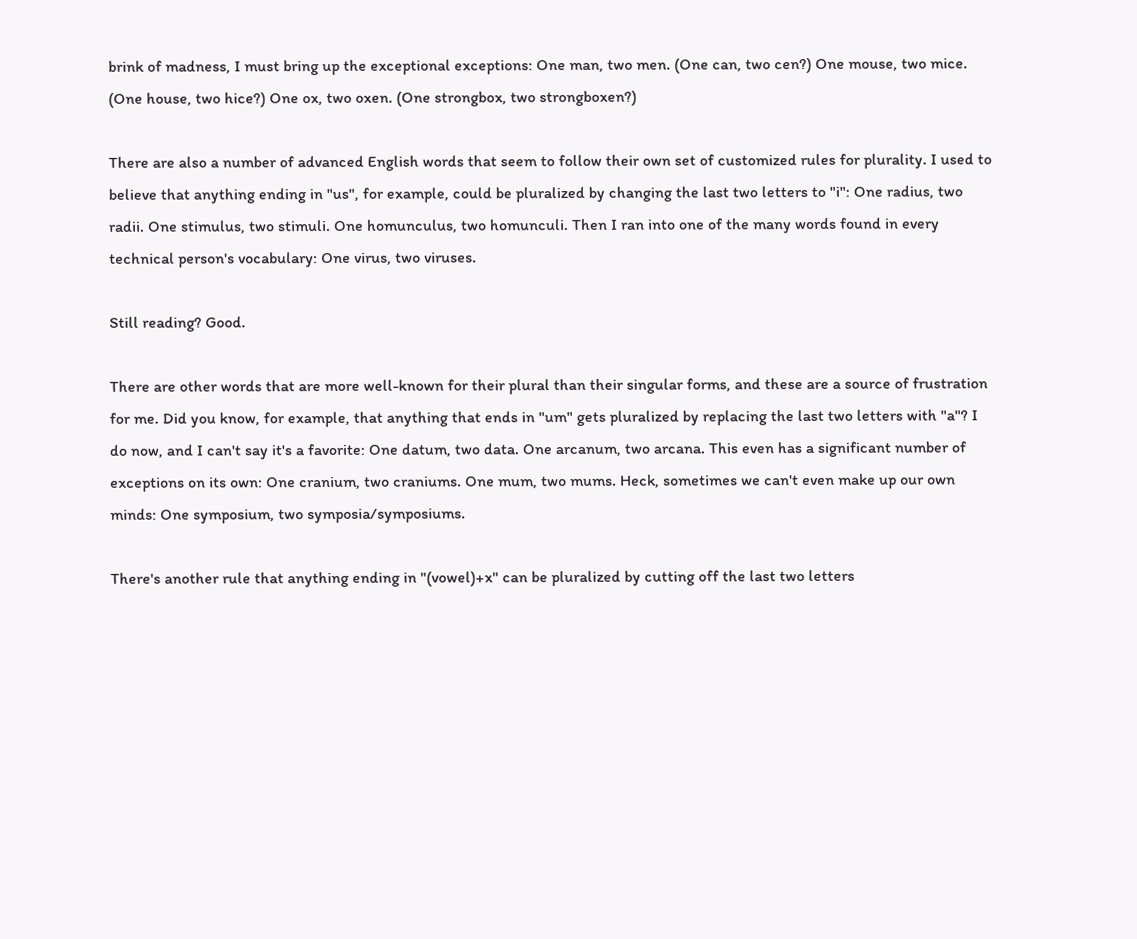brink of madness, I must bring up the exceptional exceptions: One man, two men. (One can, two cen?) One mouse, two mice. (One house, two hice?) One ox, two oxen. (One strongbox, two strongboxen?)

There are also a number of advanced English words that seem to follow their own set of customized rules for plurality. I used to believe that anything ending in "us", for example, could be pluralized by changing the last two letters to "i": One radius, two radii. One stimulus, two stimuli. One homunculus, two homunculi. Then I ran into one of the many words found in every technical person's vocabulary: One virus, two viruses.

Still reading? Good.

There are other words that are more well-known for their plural than their singular forms, and these are a source of frustration for me. Did you know, for example, that anything that ends in "um" gets pluralized by replacing the last two letters with "a"? I do now, and I can't say it's a favorite: One datum, two data. One arcanum, two arcana. This even has a significant number of exceptions on its own: One cranium, two craniums. One mum, two mums. Heck, sometimes we can't even make up our own minds: One symposium, two symposia/symposiums.

There's another rule that anything ending in "(vowel)+x" can be pluralized by cutting off the last two letters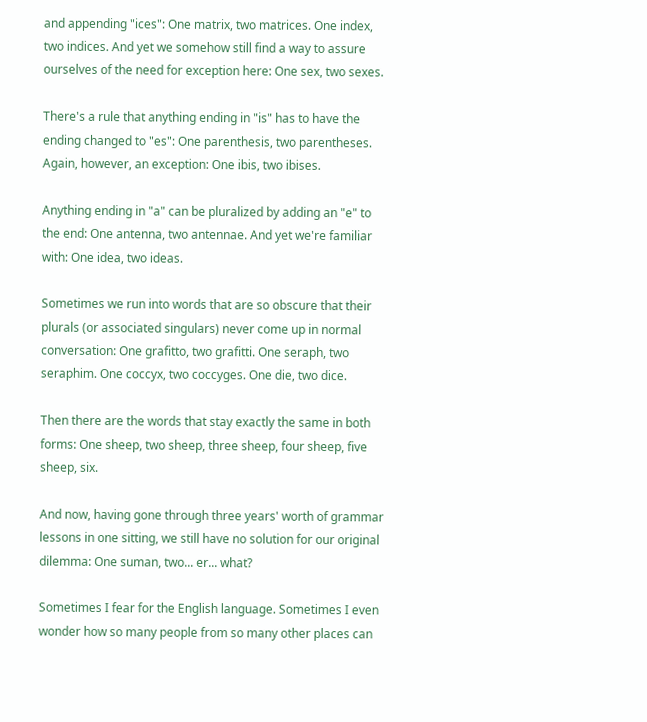and appending "ices": One matrix, two matrices. One index, two indices. And yet we somehow still find a way to assure ourselves of the need for exception here: One sex, two sexes.

There's a rule that anything ending in "is" has to have the ending changed to "es": One parenthesis, two parentheses. Again, however, an exception: One ibis, two ibises.

Anything ending in "a" can be pluralized by adding an "e" to the end: One antenna, two antennae. And yet we're familiar with: One idea, two ideas.

Sometimes we run into words that are so obscure that their plurals (or associated singulars) never come up in normal conversation: One grafitto, two grafitti. One seraph, two seraphim. One coccyx, two coccyges. One die, two dice.

Then there are the words that stay exactly the same in both forms: One sheep, two sheep, three sheep, four sheep, five sheep, six.

And now, having gone through three years' worth of grammar lessons in one sitting, we still have no solution for our original dilemma: One suman, two... er... what?

Sometimes I fear for the English language. Sometimes I even wonder how so many people from so many other places can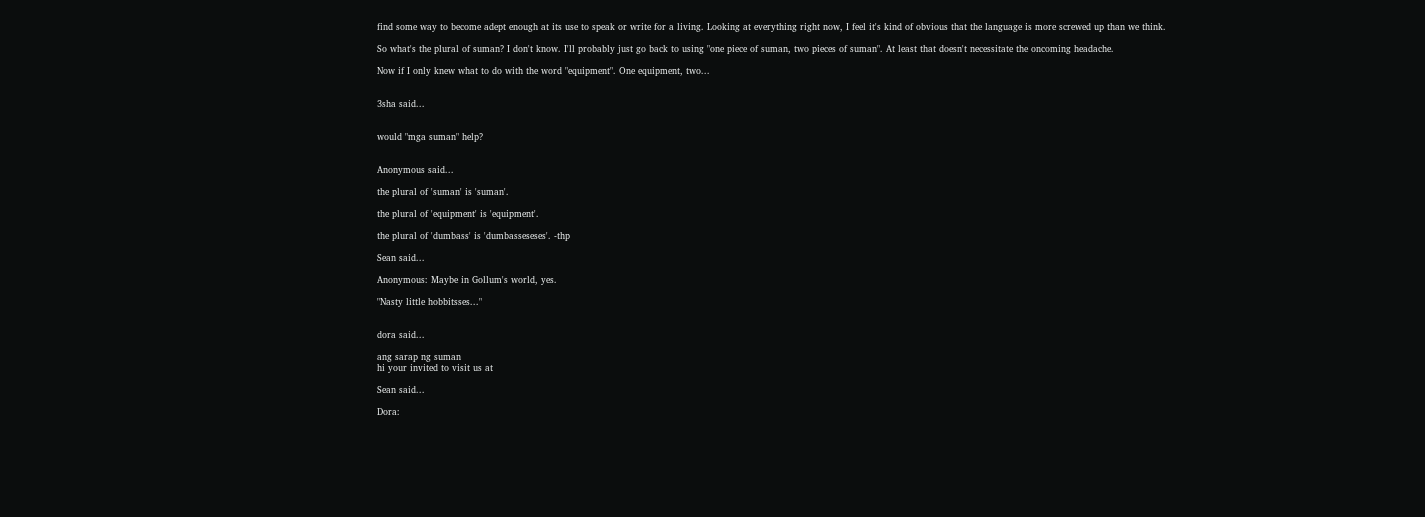find some way to become adept enough at its use to speak or write for a living. Looking at everything right now, I feel it's kind of obvious that the language is more screwed up than we think.

So what's the plural of suman? I don't know. I'll probably just go back to using "one piece of suman, two pieces of suman". At least that doesn't necessitate the oncoming headache.

Now if I only knew what to do with the word "equipment". One equipment, two...


3sha said...


would "mga suman" help?


Anonymous said...

the plural of 'suman' is 'suman'.

the plural of 'equipment' is 'equipment'.

the plural of 'dumbass' is 'dumbasseseses'. -thp

Sean said...

Anonymous: Maybe in Gollum's world, yes.

"Nasty little hobbitsses..."


dora said...

ang sarap ng suman
hi your invited to visit us at

Sean said...

Dora: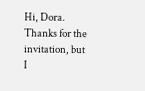Hi, Dora. Thanks for the invitation, but I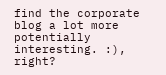find the corporate blog a lot more potentially interesting. :), right?